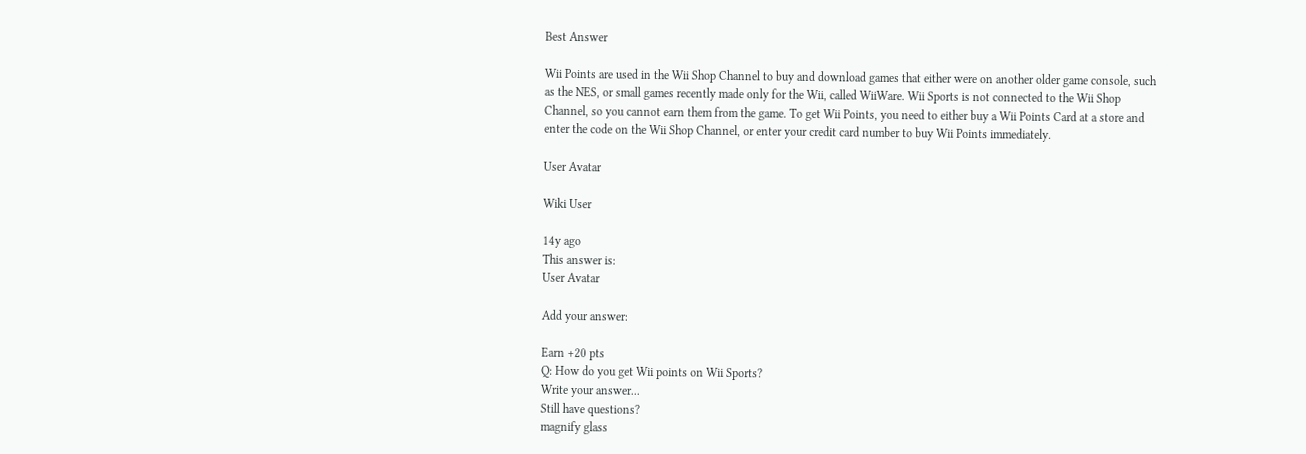Best Answer

Wii Points are used in the Wii Shop Channel to buy and download games that either were on another older game console, such as the NES, or small games recently made only for the Wii, called WiiWare. Wii Sports is not connected to the Wii Shop Channel, so you cannot earn them from the game. To get Wii Points, you need to either buy a Wii Points Card at a store and enter the code on the Wii Shop Channel, or enter your credit card number to buy Wii Points immediately.

User Avatar

Wiki User

14y ago
This answer is:
User Avatar

Add your answer:

Earn +20 pts
Q: How do you get Wii points on Wii Sports?
Write your answer...
Still have questions?
magnify glass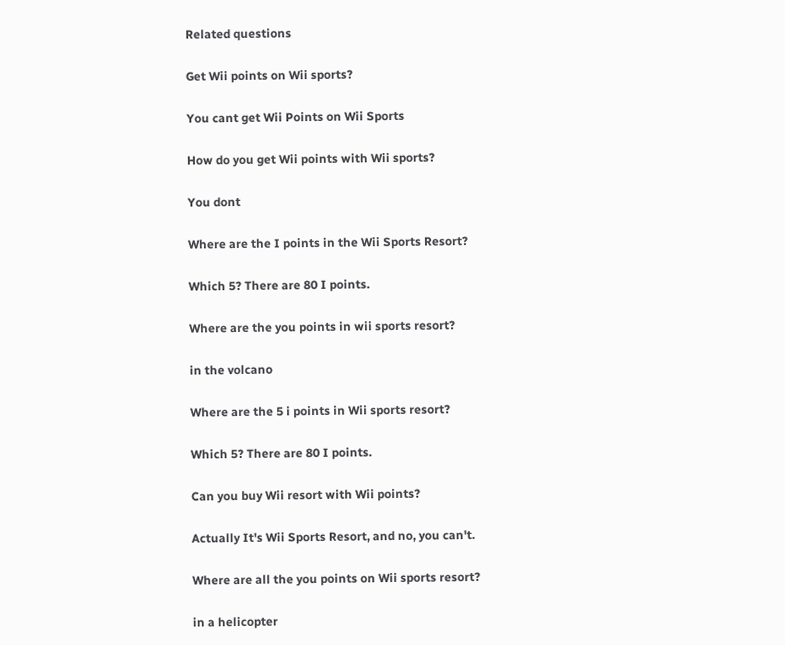Related questions

Get Wii points on Wii sports?

You cant get Wii Points on Wii Sports

How do you get Wii points with Wii sports?

You dont

Where are the I points in the Wii Sports Resort?

Which 5? There are 80 I points.

Where are the you points in wii sports resort?

in the volcano

Where are the 5 i points in Wii sports resort?

Which 5? There are 80 I points.

Can you buy Wii resort with Wii points?

Actually It's Wii Sports Resort, and no, you can't.

Where are all the you points on Wii sports resort?

in a helicopter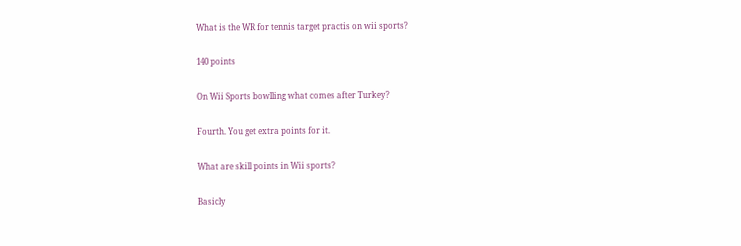What is the WR for tennis target practis on wii sports?

140 points

On Wii Sports bowlling what comes after Turkey?

Fourth. You get extra points for it.

What are skill points in Wii sports?

Basicly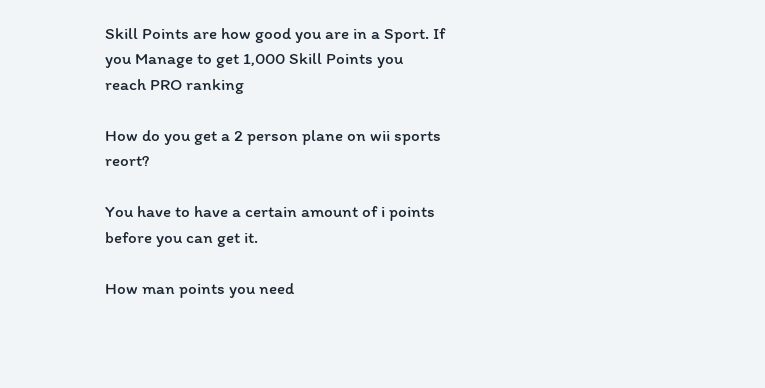Skill Points are how good you are in a Sport. If you Manage to get 1,000 Skill Points you reach PRO ranking

How do you get a 2 person plane on wii sports reort?

You have to have a certain amount of i points before you can get it.

How man points you need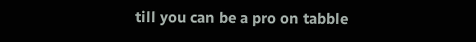till you can be a pro on tabble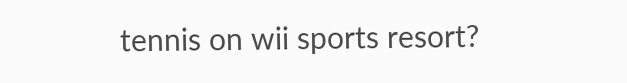tennis on wii sports resort?